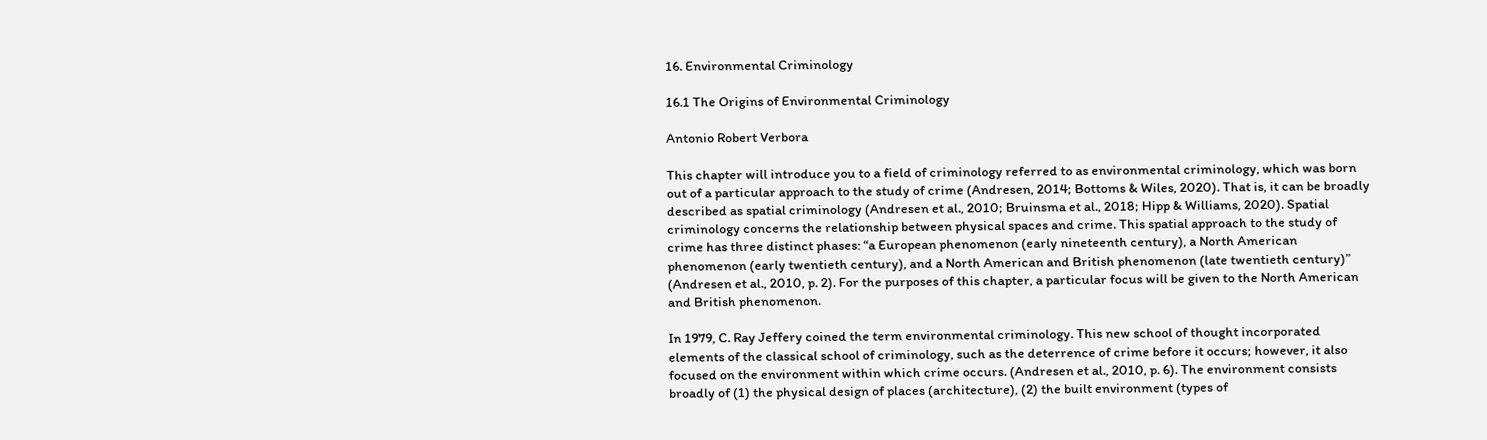16. Environmental Criminology

16.1 The Origins of Environmental Criminology

Antonio Robert Verbora

This chapter will introduce you to a field of criminology referred to as environmental criminology, which was born out of a particular approach to the study of crime (Andresen, 2014; Bottoms & Wiles, 2020). That is, it can be broadly described as spatial criminology (Andresen et al., 2010; Bruinsma et al., 2018; Hipp & Williams, 2020). Spatial criminology concerns the relationship between physical spaces and crime. This spatial approach to the study of crime has three distinct phases: “a European phenomenon (early nineteenth century), a North American phenomenon (early twentieth century), and a North American and British phenomenon (late twentieth century)” (Andresen et al., 2010, p. 2). For the purposes of this chapter, a particular focus will be given to the North American and British phenomenon.

In 1979, C. Ray Jeffery coined the term environmental criminology. This new school of thought incorporated elements of the classical school of criminology, such as the deterrence of crime before it occurs; however, it also focused on the environment within which crime occurs. (Andresen et al., 2010, p. 6). The environment consists broadly of (1) the physical design of places (architecture), (2) the built environment (types of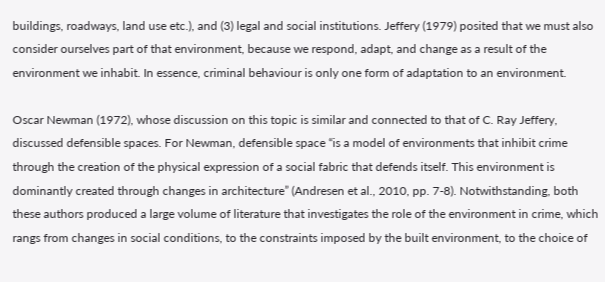buildings, roadways, land use etc.), and (3) legal and social institutions. Jeffery (1979) posited that we must also consider ourselves part of that environment, because we respond, adapt, and change as a result of the environment we inhabit. In essence, criminal behaviour is only one form of adaptation to an environment.

Oscar Newman (1972), whose discussion on this topic is similar and connected to that of C. Ray Jeffery, discussed defensible spaces. For Newman, defensible space “is a model of environments that inhibit crime through the creation of the physical expression of a social fabric that defends itself. This environment is dominantly created through changes in architecture” (Andresen et al., 2010, pp. 7-8). Notwithstanding, both these authors produced a large volume of literature that investigates the role of the environment in crime, which rangs from changes in social conditions, to the constraints imposed by the built environment, to the choice of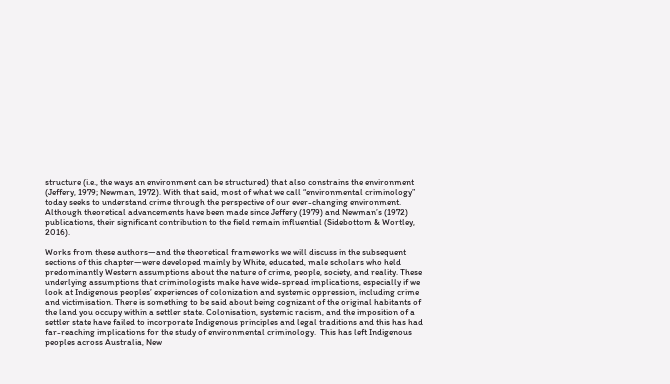structure (i.e., the ways an environment can be structured) that also constrains the environment (Jeffery, 1979; Newman, 1972). With that said, most of what we call “environmental criminology” today seeks to understand crime through the perspective of our ever-changing environment. Although theoretical advancements have been made since Jeffery (1979) and Newman’s (1972) publications, their significant contribution to the field remain influential (Sidebottom & Wortley, 2016).

Works from these authors—and the theoretical frameworks we will discuss in the subsequent sections of this chapter—were developed mainly by White, educated, male scholars who held predominantly Western assumptions about the nature of crime, people, society, and reality. These underlying assumptions that criminologists make have wide-spread implications, especially if we look at Indigenous peoples’ experiences of colonization and systemic oppression, including crime and victimisation. There is something to be said about being cognizant of the original habitants of the land you occupy within a settler state. Colonisation, systemic racism, and the imposition of a settler state have failed to incorporate Indigenous principles and legal traditions and this has had far-reaching implications for the study of environmental criminology.  This has left Indigenous peoples across Australia, New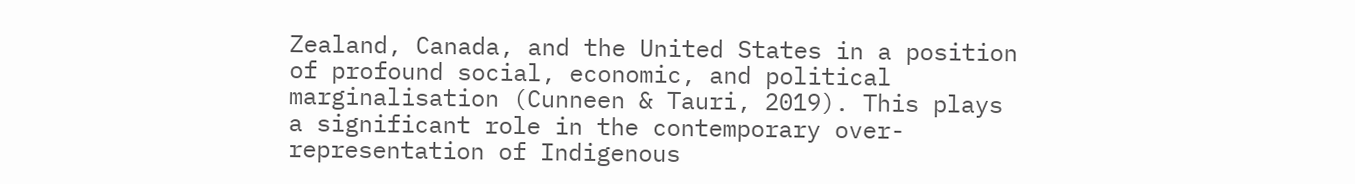Zealand, Canada, and the United States in a position of profound social, economic, and political marginalisation (Cunneen & Tauri, 2019). This plays a significant role in the contemporary over-representation of Indigenous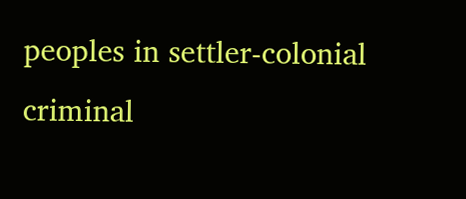peoples in settler-colonial criminal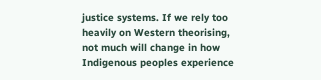justice systems. If we rely too heavily on Western theorising, not much will change in how Indigenous peoples experience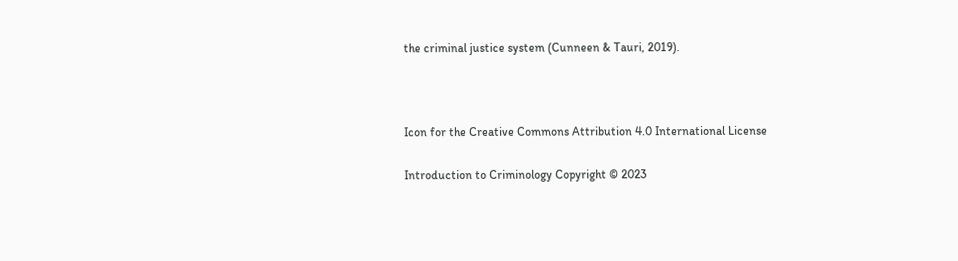the criminal justice system (Cunneen & Tauri, 2019).



Icon for the Creative Commons Attribution 4.0 International License

Introduction to Criminology Copyright © 2023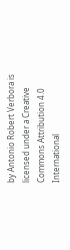by Antonio Robert Verbora is licensed under a Creative Commons Attribution 4.0 International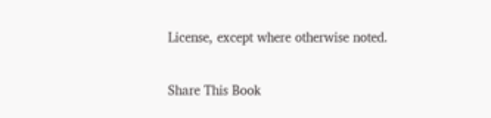License, except where otherwise noted.

Share This Book